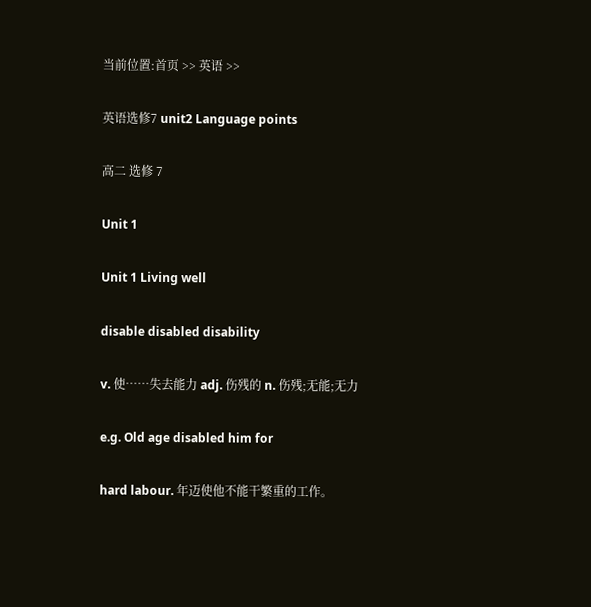当前位置:首页 >> 英语 >>

英语选修7 unit2 Language points

高二 选修 7

Unit 1

Unit 1 Living well

disable disabled disability

v. 使……失去能力 adj. 伤残的 n. 伤残;无能;无力

e.g. Old age disabled him for

hard labour. 年迈使他不能干繁重的工作。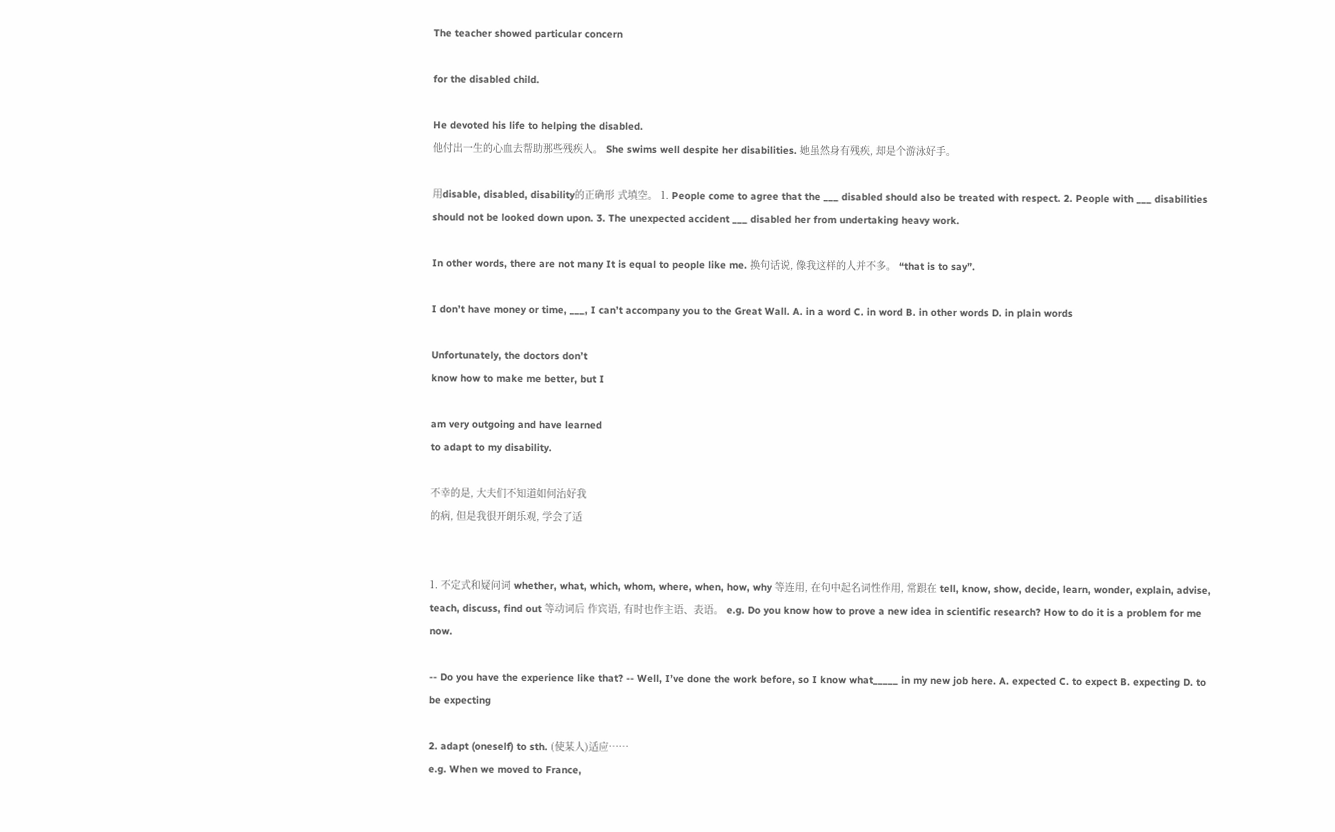The teacher showed particular concern

for the disabled child.

He devoted his life to helping the disabled.
他付出一生的心血去帮助那些残疾人。 She swims well despite her disabilities. 她虽然身有残疾, 却是个游泳好手。

用disable, disabled, disability的正确形 式填空。 1. People come to agree that the ___ disabled should also be treated with respect. 2. People with ___ disabilities should not be looked down upon. 3. The unexpected accident ___ disabled her from undertaking heavy work.

In other words, there are not many It is equal to people like me. 换句话说, 像我这样的人并不多。 “that is to say”.

I don’t have money or time, ___, I can’t accompany you to the Great Wall. A. in a word C. in word B. in other words D. in plain words

Unfortunately, the doctors don’t
know how to make me better, but I

am very outgoing and have learned
to adapt to my disability.

不幸的是, 大夫们不知道如何治好我
的病, 但是我很开朗乐观, 学会了适


1. 不定式和疑问词 whether, what, which, whom, where, when, how, why 等连用, 在句中起名词性作用, 常跟在 tell, know, show, decide, learn, wonder, explain, advise, teach, discuss, find out 等动词后 作宾语, 有时也作主语、表语。 e.g. Do you know how to prove a new idea in scientific research? How to do it is a problem for me now.

-- Do you have the experience like that? -- Well, I’ve done the work before, so I know what_____ in my new job here. A. expected C. to expect B. expecting D. to be expecting

2. adapt (oneself) to sth. (使某人)适应……
e.g. When we moved to France,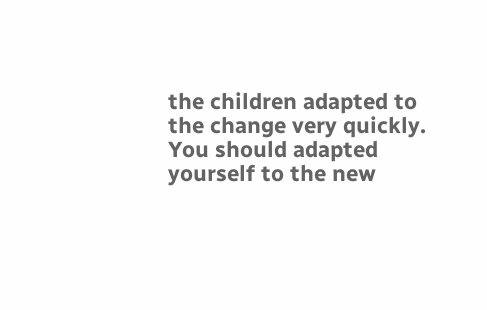the children adapted to the change very quickly. You should adapted yourself to the new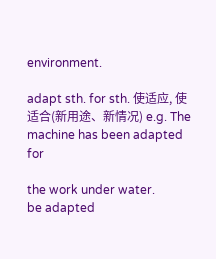environment.

adapt sth. for sth. 使适应, 使适合(新用途、新情况) e.g. The machine has been adapted for

the work under water.
be adapted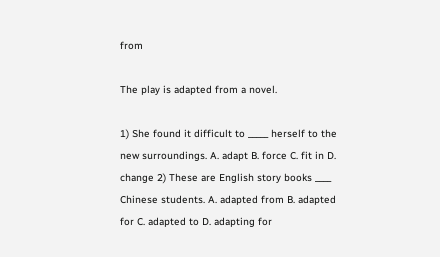from

The play is adapted from a novel.

1) She found it difficult to _____ herself to the new surroundings. A. adapt B. force C. fit in D. change 2) These are English story books ____ Chinese students. A. adapted from B. adapted for C. adapted to D. adapting for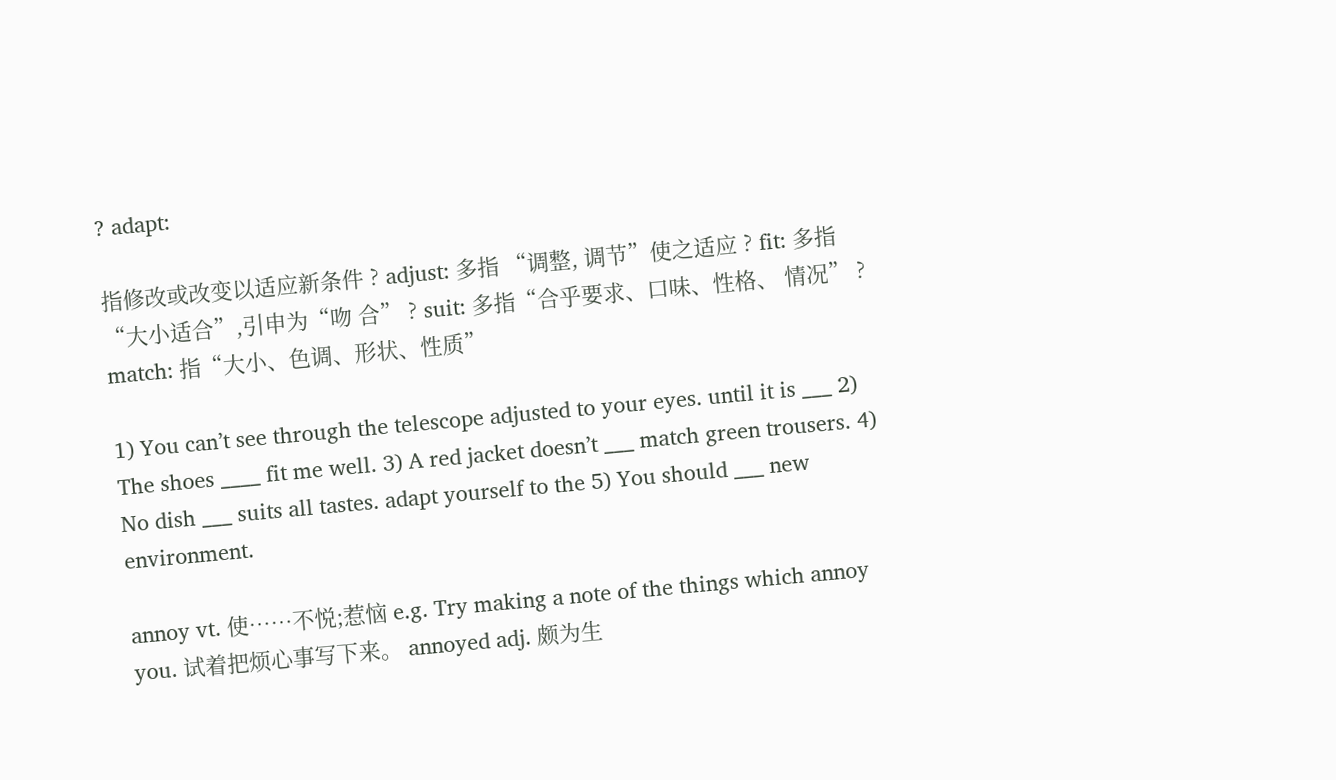? adapt:

指修改或改变以适应新条件 ? adjust: 多指 “调整, 调节”使之适应 ? fit: 多指“大小适合”,引申为“吻 合” ? suit: 多指“合乎要求、口味、性格、 情况” ? match: 指“大小、色调、形状、性质”

1) You can’t see through the telescope adjusted to your eyes. until it is ___ 2) The shoes ____ fit me well. 3) A red jacket doesn’t ___ match green trousers. 4) No dish ___ suits all tastes. adapt yourself to the 5) You should ___ new environment.

annoy vt. 使……不悦;惹恼 e.g. Try making a note of the things which annoy you. 试着把烦心事写下来。 annoyed adj. 颇为生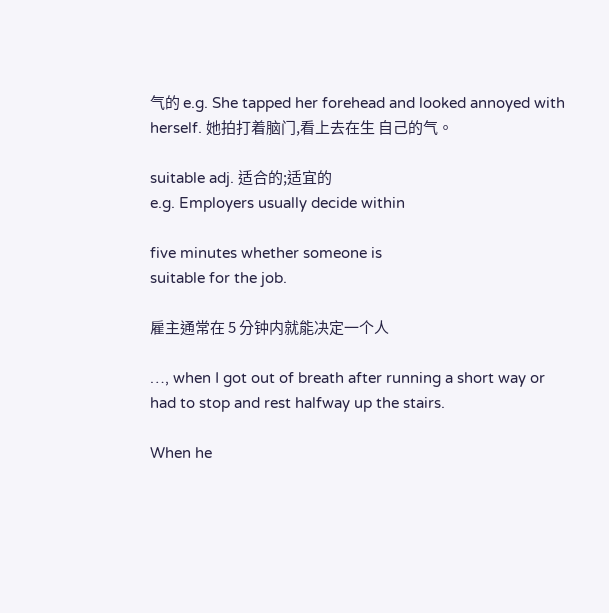气的 e.g. She tapped her forehead and looked annoyed with herself. 她拍打着脑门,看上去在生 自己的气。

suitable adj. 适合的;适宜的
e.g. Employers usually decide within

five minutes whether someone is
suitable for the job.

雇主通常在 5 分钟内就能决定一个人

…, when I got out of breath after running a short way or had to stop and rest halfway up the stairs.

When he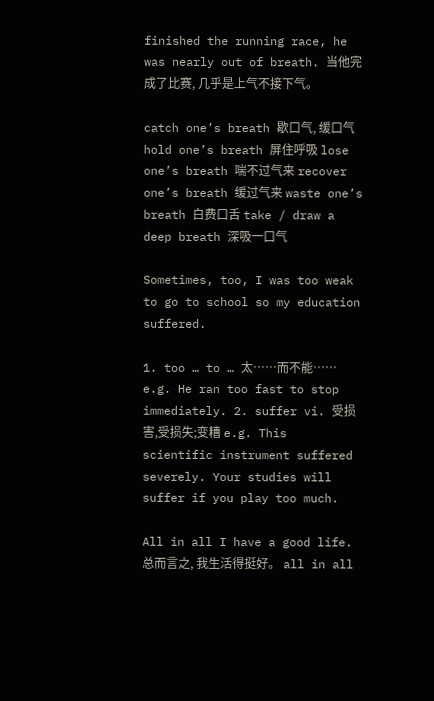finished the running race, he was nearly out of breath. 当他完成了比赛, 几乎是上气不接下气。

catch one’s breath 歇口气, 缓口气 hold one’s breath 屏住呼吸 lose one’s breath 喘不过气来 recover one’s breath 缓过气来 waste one’s breath 白费口舌 take / draw a deep breath 深吸一口气

Sometimes, too, I was too weak to go to school so my education suffered.

1. too … to … 太……而不能…… e.g. He ran too fast to stop immediately. 2. suffer vi. 受损害,受损失;变糟 e.g. This scientific instrument suffered severely. Your studies will suffer if you play too much.

All in all I have a good life. 总而言之, 我生活得挺好。 all in all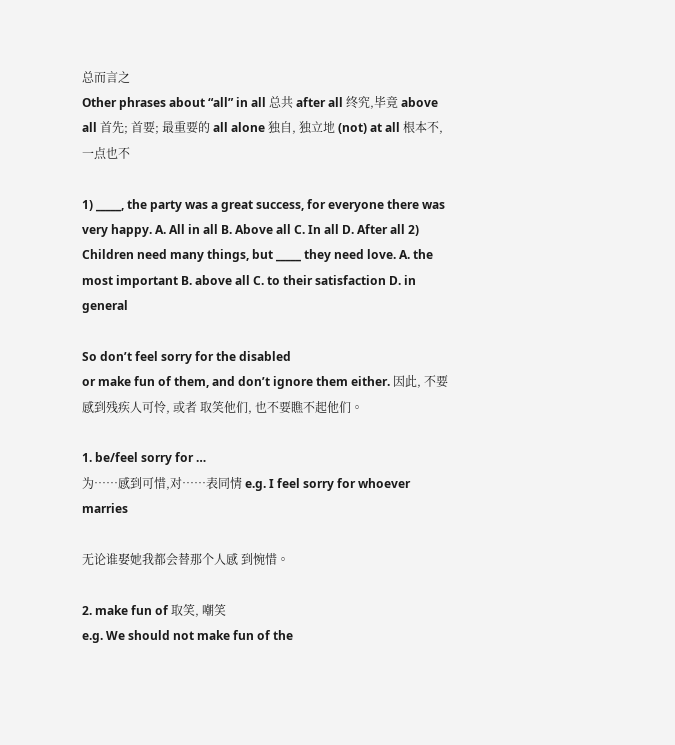总而言之
Other phrases about “all” in all 总共 after all 终究,毕竟 above all 首先; 首要; 最重要的 all alone 独自, 独立地 (not) at all 根本不, 一点也不

1) _____, the party was a great success, for everyone there was very happy. A. All in all B. Above all C. In all D. After all 2) Children need many things, but _____ they need love. A. the most important B. above all C. to their satisfaction D. in general

So don’t feel sorry for the disabled
or make fun of them, and don’t ignore them either. 因此, 不要感到残疾人可怜, 或者 取笑他们, 也不要瞧不起他们。

1. be/feel sorry for …
为……感到可惜,对……表同情 e.g. I feel sorry for whoever marries

无论谁娶她我都会替那个人感 到惋惜。

2. make fun of 取笑, 嘲笑
e.g. We should not make fun of the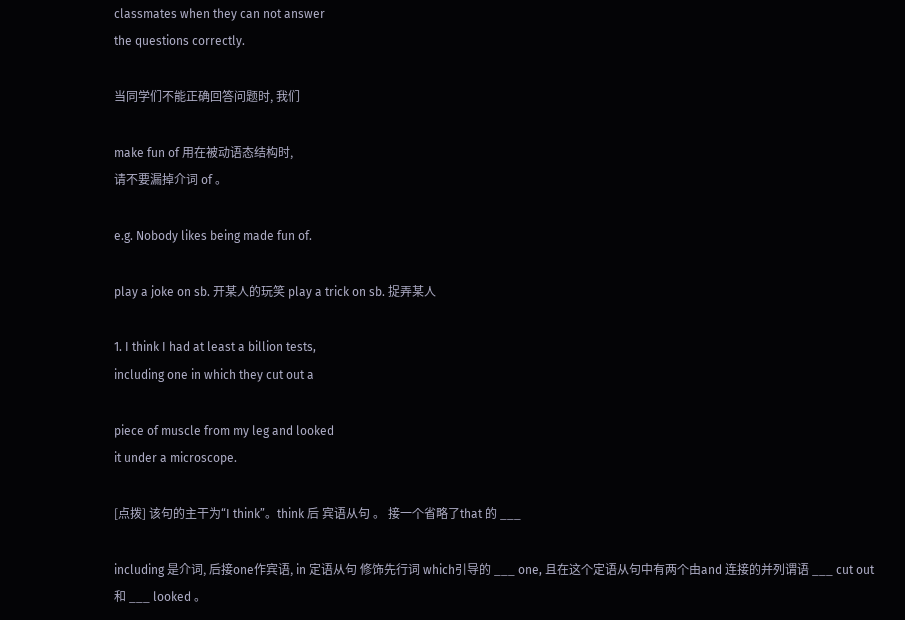classmates when they can not answer
the questions correctly.

当同学们不能正确回答问题时, 我们

make fun of 用在被动语态结构时,
请不要漏掉介词 of 。

e.g. Nobody likes being made fun of.

play a joke on sb. 开某人的玩笑 play a trick on sb. 捉弄某人

1. I think I had at least a billion tests,
including one in which they cut out a

piece of muscle from my leg and looked
it under a microscope.

[点拨] 该句的主干为“I think”。think 后 宾语从句 。 接一个省略了that 的 ___

including 是介词, 后接one作宾语, in 定语从句 修饰先行词 which引导的 ___ one, 且在这个定语从句中有两个由and 连接的并列谓语 ___ cut out 和 ___ looked 。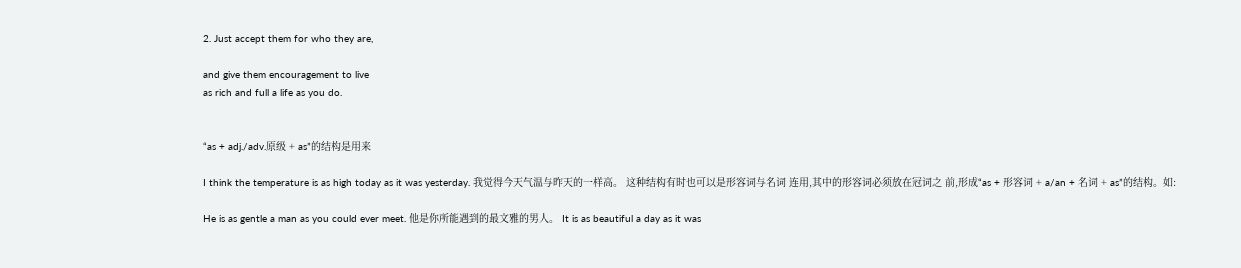2. Just accept them for who they are,

and give them encouragement to live
as rich and full a life as you do.


“as + adj./adv.原级 + as”的结构是用来

I think the temperature is as high today as it was yesterday. 我觉得今天气温与昨天的一样高。 这种结构有时也可以是形容词与名词 连用,其中的形容词必须放在冠词之 前,形成“as + 形容词 + a/an + 名词 + as”的结构。如:

He is as gentle a man as you could ever meet. 他是你所能遇到的最文雅的男人。 It is as beautiful a day as it was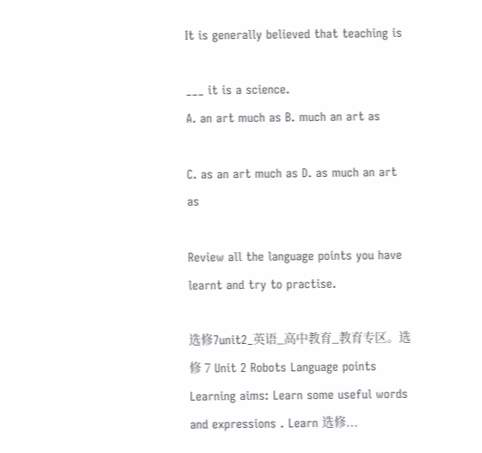It is generally believed that teaching is

___ it is a science.
A. an art much as B. much an art as

C. as an art much as D. as much an art as

Review all the language points you have learnt and try to practise.

选修7unit2_英语_高中教育_教育专区。选修 7 Unit 2 Robots Language points Learning aims: Learn some useful words and expressions . Learn 选修...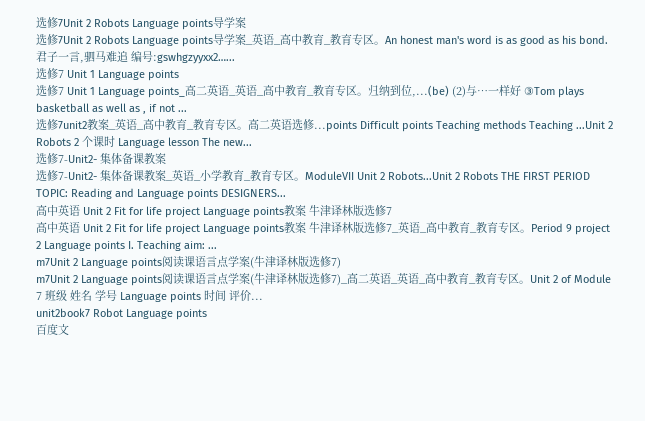选修7Unit 2 Robots Language points导学案
选修7Unit 2 Robots Language points导学案_英语_高中教育_教育专区。An honest man's word is as good as his bond. 君子一言,驷马难追 编号:gswhgzyyxx2…...
选修7 Unit 1 Language points
选修7 Unit 1 Language points_高二英语_英语_高中教育_教育专区。归纳到位,...(be) (2)与…一样好 ③Tom plays basketball as well as , if not ...
选修7unit2教案_英语_高中教育_教育专区。高二英语选修...points Difficult points Teaching methods Teaching ...Unit 2 Robots 2 个课时 Language lesson The new...
选修7-Unit2- 集体备课教案
选修7-Unit2- 集体备课教案_英语_小学教育_教育专区。ModuleVII Unit 2 Robots...Unit 2 Robots THE FIRST PERIOD TOPIC: Reading and Language points DESIGNERS...
高中英语 Unit 2 Fit for life project Language points教案 牛津译林版选修7
高中英语 Unit 2 Fit for life project Language points教案 牛津译林版选修7_英语_高中教育_教育专区。Period 9 project 2 Language points I. Teaching aim: ...
m7Unit 2 Language points阅读课语言点学案(牛津译林版选修7)
m7Unit 2 Language points阅读课语言点学案(牛津译林版选修7)_高二英语_英语_高中教育_教育专区。Unit 2 of Module 7 班级 姓名 学号 Language points 时间 评价...
unit2book7 Robot Language points
百度文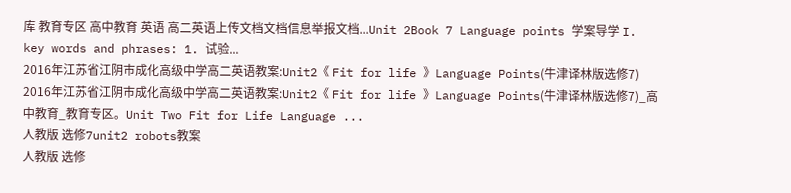库 教育专区 高中教育 英语 高二英语上传文档文档信息举报文档...Unit 2Book 7 Language points 学案导学 I. key words and phrases: 1. 试验...
2016年江苏省江阴市成化高级中学高二英语教案:Unit2《 Fit for life 》Language Points(牛津译林版选修7)
2016年江苏省江阴市成化高级中学高二英语教案:Unit2《 Fit for life 》Language Points(牛津译林版选修7)_高中教育_教育专区。Unit Two Fit for Life Language ...
人教版 选修7unit2 robots教案
人教版 选修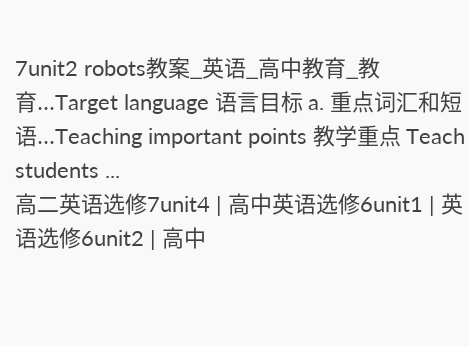7unit2 robots教案_英语_高中教育_教育...Target language 语言目标 a. 重点词汇和短语...Teaching important points 教学重点 Teach students ...
高二英语选修7unit4 | 高中英语选修6unit1 | 英语选修6unit2 | 高中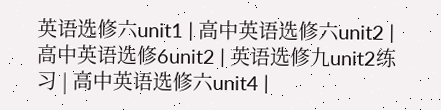英语选修六unit1 | 高中英语选修六unit2 | 高中英语选修6unit2 | 英语选修九unit2练习 | 高中英语选修六unit4 |